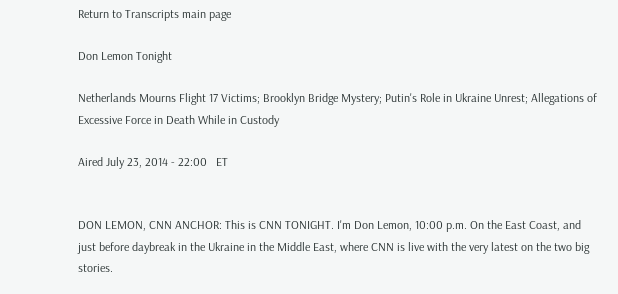Return to Transcripts main page

Don Lemon Tonight

Netherlands Mourns Flight 17 Victims; Brooklyn Bridge Mystery; Putin's Role in Ukraine Unrest; Allegations of Excessive Force in Death While in Custody

Aired July 23, 2014 - 22:00   ET


DON LEMON, CNN ANCHOR: This is CNN TONIGHT. I'm Don Lemon, 10:00 p.m. On the East Coast, and just before daybreak in the Ukraine in the Middle East, where CNN is live with the very latest on the two big stories.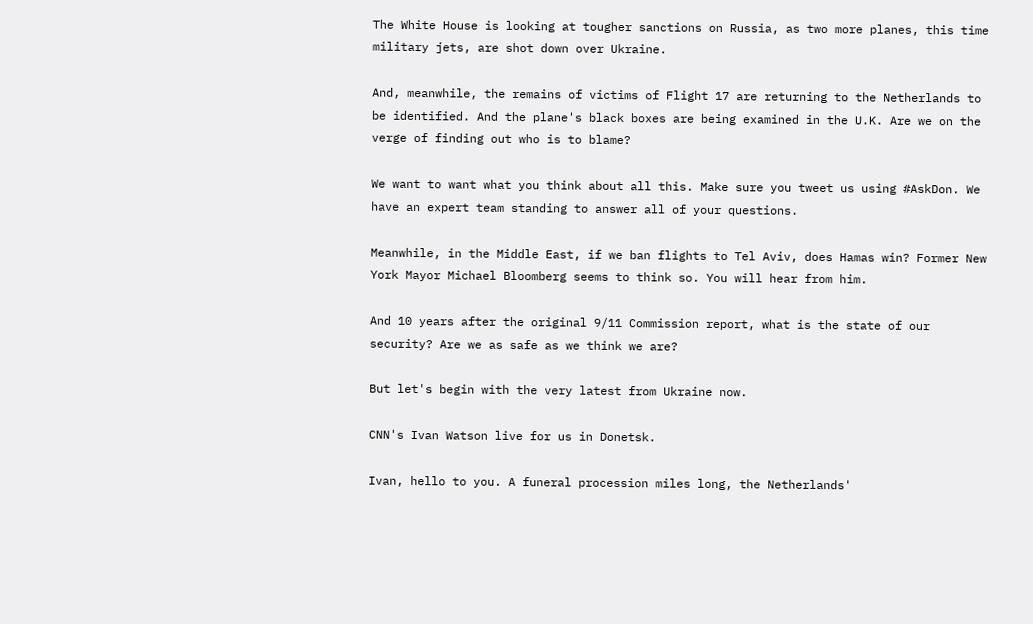The White House is looking at tougher sanctions on Russia, as two more planes, this time military jets, are shot down over Ukraine.

And, meanwhile, the remains of victims of Flight 17 are returning to the Netherlands to be identified. And the plane's black boxes are being examined in the U.K. Are we on the verge of finding out who is to blame?

We want to want what you think about all this. Make sure you tweet us using #AskDon. We have an expert team standing to answer all of your questions.

Meanwhile, in the Middle East, if we ban flights to Tel Aviv, does Hamas win? Former New York Mayor Michael Bloomberg seems to think so. You will hear from him.

And 10 years after the original 9/11 Commission report, what is the state of our security? Are we as safe as we think we are?

But let's begin with the very latest from Ukraine now.

CNN's Ivan Watson live for us in Donetsk.

Ivan, hello to you. A funeral procession miles long, the Netherlands'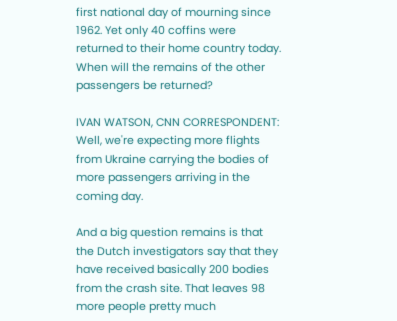first national day of mourning since 1962. Yet only 40 coffins were returned to their home country today. When will the remains of the other passengers be returned?

IVAN WATSON, CNN CORRESPONDENT: Well, we're expecting more flights from Ukraine carrying the bodies of more passengers arriving in the coming day.

And a big question remains is that the Dutch investigators say that they have received basically 200 bodies from the crash site. That leaves 98 more people pretty much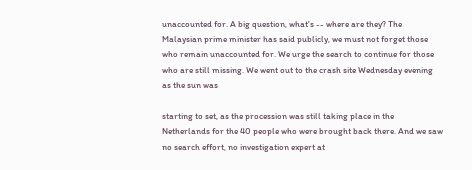unaccounted for. A big question, what's -- where are they? The Malaysian prime minister has said publicly, we must not forget those who remain unaccounted for. We urge the search to continue for those who are still missing. We went out to the crash site Wednesday evening as the sun was

starting to set, as the procession was still taking place in the Netherlands for the 40 people who were brought back there. And we saw no search effort, no investigation expert at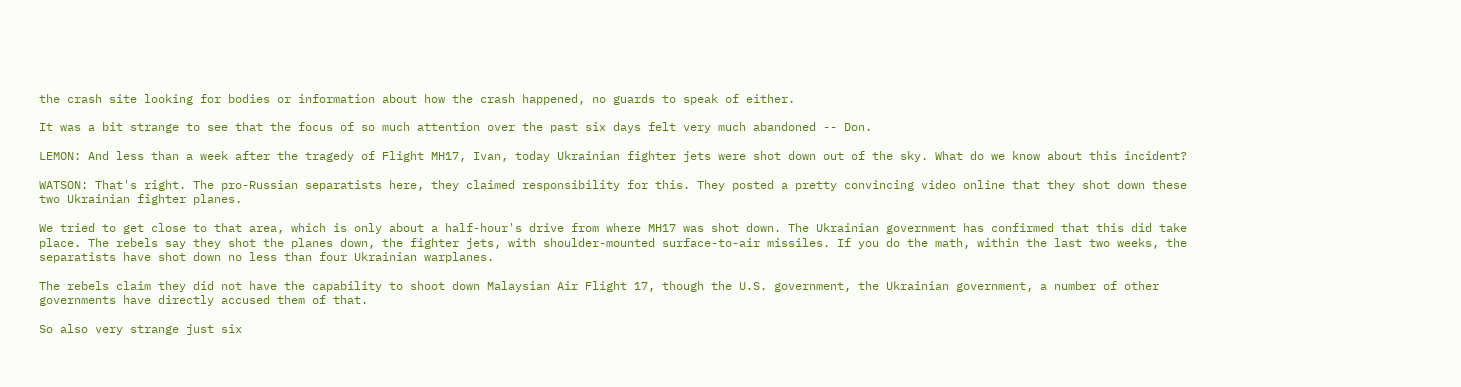the crash site looking for bodies or information about how the crash happened, no guards to speak of either.

It was a bit strange to see that the focus of so much attention over the past six days felt very much abandoned -- Don.

LEMON: And less than a week after the tragedy of Flight MH17, Ivan, today Ukrainian fighter jets were shot down out of the sky. What do we know about this incident?

WATSON: That's right. The pro-Russian separatists here, they claimed responsibility for this. They posted a pretty convincing video online that they shot down these two Ukrainian fighter planes.

We tried to get close to that area, which is only about a half-hour's drive from where MH17 was shot down. The Ukrainian government has confirmed that this did take place. The rebels say they shot the planes down, the fighter jets, with shoulder-mounted surface-to-air missiles. If you do the math, within the last two weeks, the separatists have shot down no less than four Ukrainian warplanes.

The rebels claim they did not have the capability to shoot down Malaysian Air Flight 17, though the U.S. government, the Ukrainian government, a number of other governments have directly accused them of that.

So also very strange just six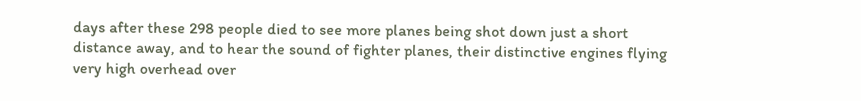days after these 298 people died to see more planes being shot down just a short distance away, and to hear the sound of fighter planes, their distinctive engines flying very high overhead over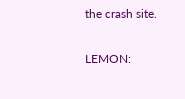the crash site.

LEMON: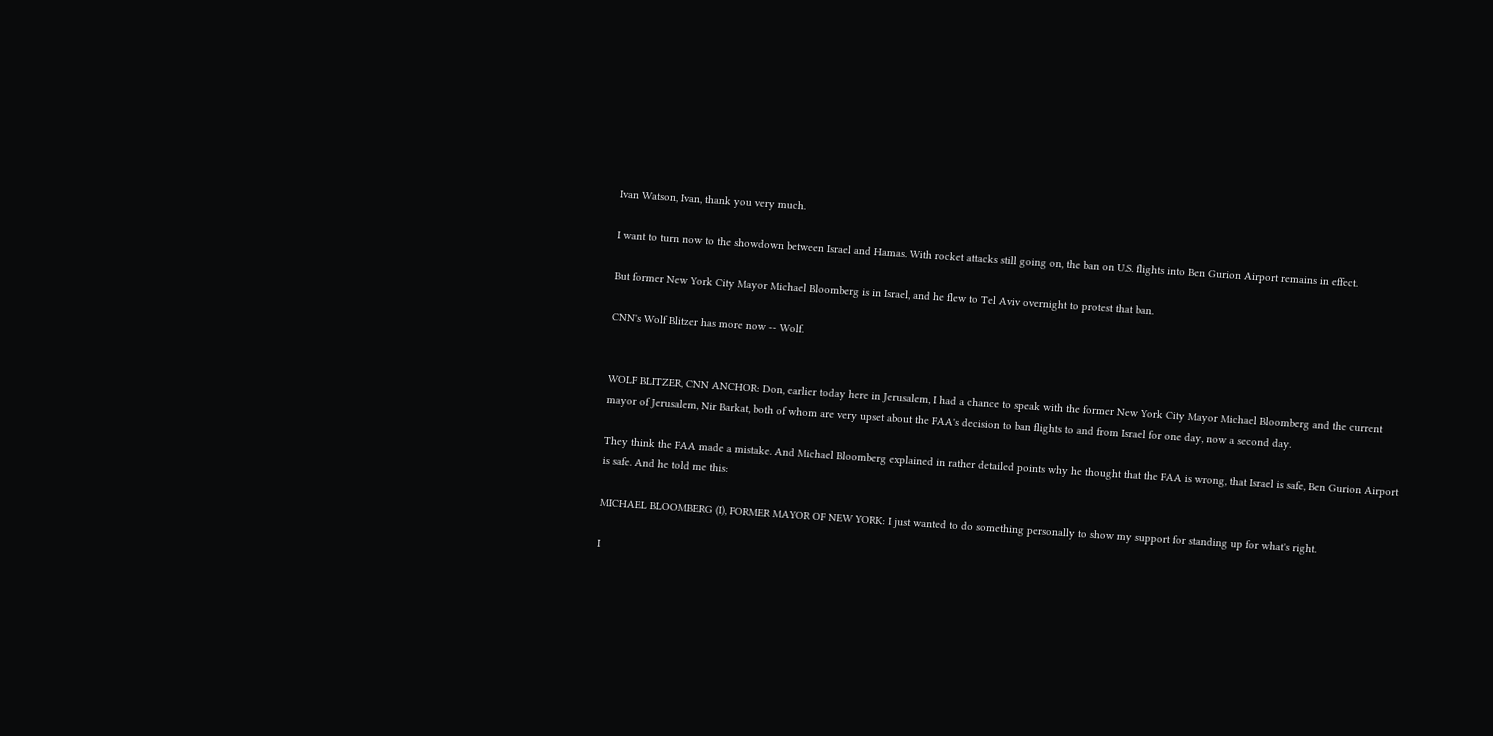Ivan Watson, Ivan, thank you very much.

I want to turn now to the showdown between Israel and Hamas. With rocket attacks still going on, the ban on U.S. flights into Ben Gurion Airport remains in effect.

But former New York City Mayor Michael Bloomberg is in Israel, and he flew to Tel Aviv overnight to protest that ban.

CNN's Wolf Blitzer has more now -- Wolf.


WOLF BLITZER, CNN ANCHOR: Don, earlier today here in Jerusalem, I had a chance to speak with the former New York City Mayor Michael Bloomberg and the current mayor of Jerusalem, Nir Barkat, both of whom are very upset about the FAA's decision to ban flights to and from Israel for one day, now a second day.

They think the FAA made a mistake. And Michael Bloomberg explained in rather detailed points why he thought that the FAA is wrong, that Israel is safe, Ben Gurion Airport is safe. And he told me this:

MICHAEL BLOOMBERG (I), FORMER MAYOR OF NEW YORK: I just wanted to do something personally to show my support for standing up for what's right.

I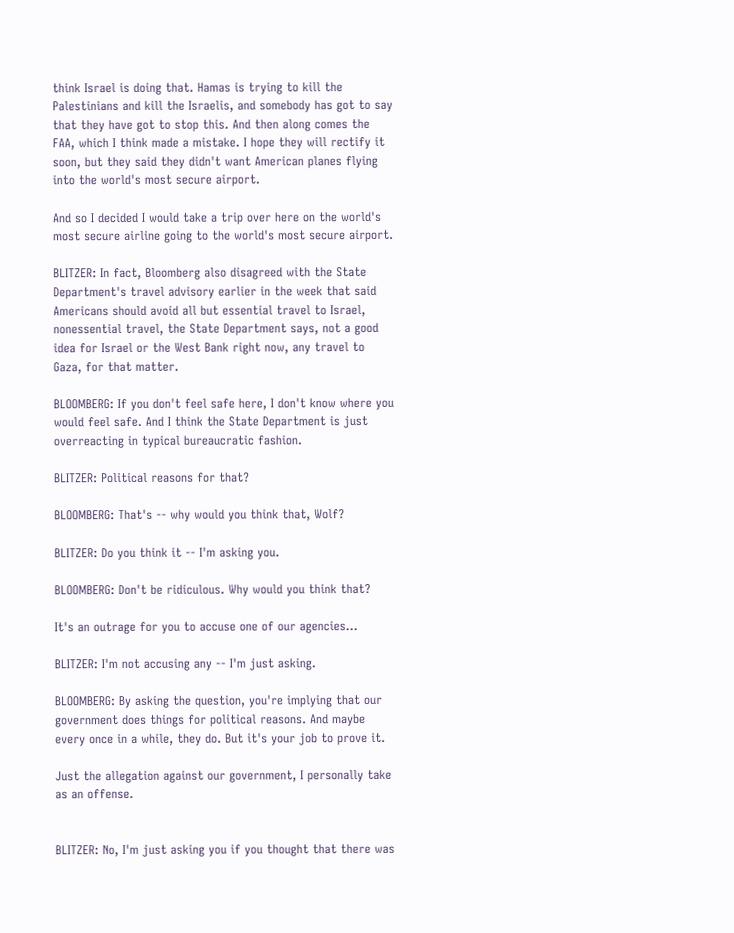think Israel is doing that. Hamas is trying to kill the Palestinians and kill the Israelis, and somebody has got to say that they have got to stop this. And then along comes the FAA, which I think made a mistake. I hope they will rectify it soon, but they said they didn't want American planes flying into the world's most secure airport.

And so I decided I would take a trip over here on the world's most secure airline going to the world's most secure airport.

BLITZER: In fact, Bloomberg also disagreed with the State Department's travel advisory earlier in the week that said Americans should avoid all but essential travel to Israel, nonessential travel, the State Department says, not a good idea for Israel or the West Bank right now, any travel to Gaza, for that matter.

BLOOMBERG: If you don't feel safe here, I don't know where you would feel safe. And I think the State Department is just overreacting in typical bureaucratic fashion.

BLITZER: Political reasons for that?

BLOOMBERG: That's -- why would you think that, Wolf?

BLITZER: Do you think it -- I'm asking you.

BLOOMBERG: Don't be ridiculous. Why would you think that?

It's an outrage for you to accuse one of our agencies...

BLITZER: I'm not accusing any -- I'm just asking.

BLOOMBERG: By asking the question, you're implying that our government does things for political reasons. And maybe every once in a while, they do. But it's your job to prove it.

Just the allegation against our government, I personally take as an offense.


BLITZER: No, I'm just asking you if you thought that there was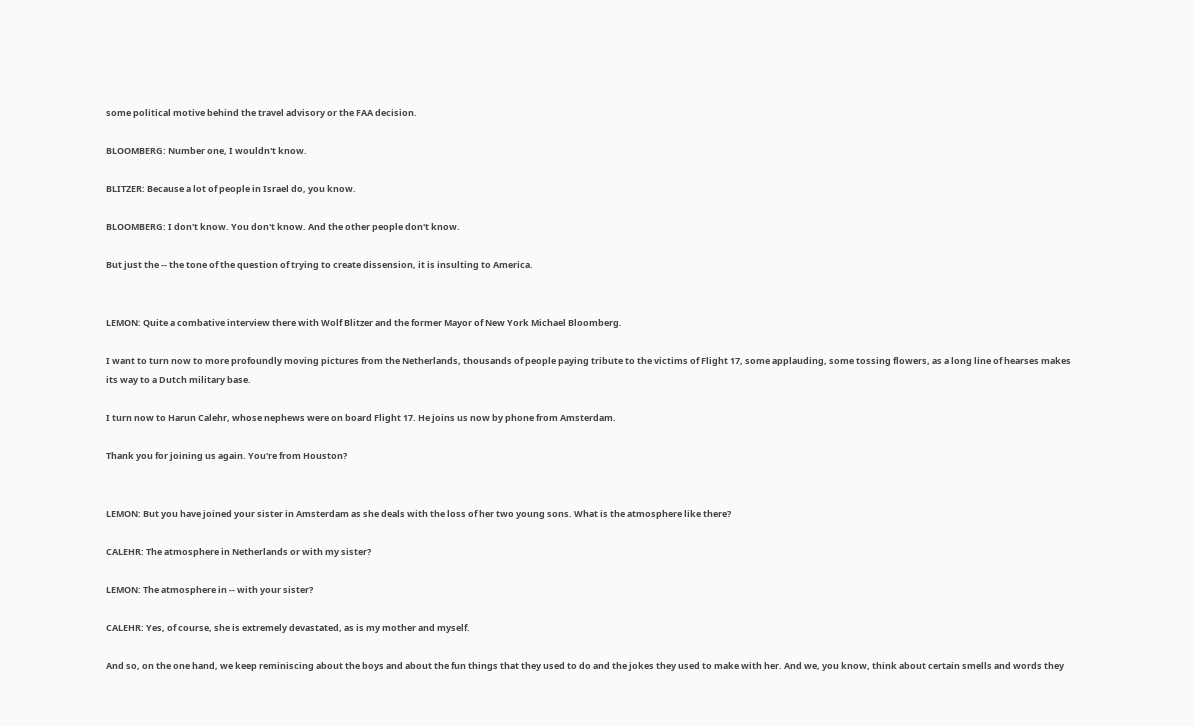some political motive behind the travel advisory or the FAA decision.

BLOOMBERG: Number one, I wouldn't know.

BLITZER: Because a lot of people in Israel do, you know.

BLOOMBERG: I don't know. You don't know. And the other people don't know.

But just the -- the tone of the question of trying to create dissension, it is insulting to America.


LEMON: Quite a combative interview there with Wolf Blitzer and the former Mayor of New York Michael Bloomberg.

I want to turn now to more profoundly moving pictures from the Netherlands, thousands of people paying tribute to the victims of Flight 17, some applauding, some tossing flowers, as a long line of hearses makes its way to a Dutch military base.

I turn now to Harun Calehr, whose nephews were on board Flight 17. He joins us now by phone from Amsterdam.

Thank you for joining us again. You're from Houston?


LEMON: But you have joined your sister in Amsterdam as she deals with the loss of her two young sons. What is the atmosphere like there?

CALEHR: The atmosphere in Netherlands or with my sister?

LEMON: The atmosphere in -- with your sister?

CALEHR: Yes, of course, she is extremely devastated, as is my mother and myself.

And so, on the one hand, we keep reminiscing about the boys and about the fun things that they used to do and the jokes they used to make with her. And we, you know, think about certain smells and words they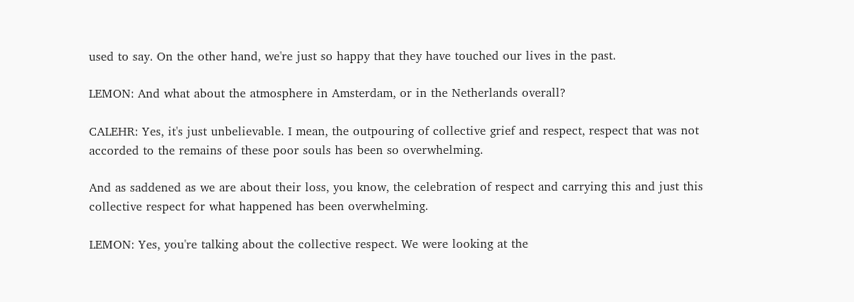used to say. On the other hand, we're just so happy that they have touched our lives in the past.

LEMON: And what about the atmosphere in Amsterdam, or in the Netherlands overall?

CALEHR: Yes, it's just unbelievable. I mean, the outpouring of collective grief and respect, respect that was not accorded to the remains of these poor souls has been so overwhelming.

And as saddened as we are about their loss, you know, the celebration of respect and carrying this and just this collective respect for what happened has been overwhelming.

LEMON: Yes, you're talking about the collective respect. We were looking at the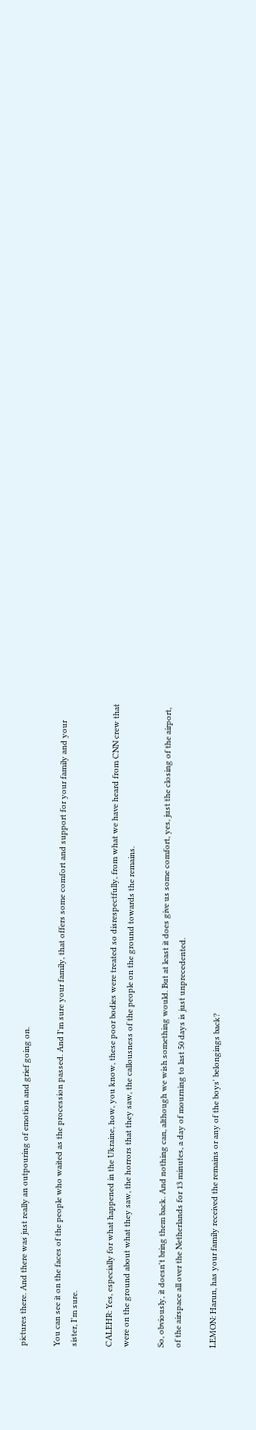pictures there. And there was just really an outpouring of emotion and grief going on.

You can see it on the faces of the people who waited as the procession passed. And I'm sure your family, that offers some comfort and support for your family and your sister, I'm sure.

CALEHR: Yes, especially for what happened in the Ukraine, how, you know, these poor bodies were treated so disrespectfully, from what we have heard from CNN crew that were on the ground about what they saw, the horrors that they saw, the callousness of the people on the ground towards the remains.

So, obviously, it doesn't bring them back. And nothing can, although we wish something would. But at least it does give us some comfort, yes, just the closing of the airport, of the airspace all over the Netherlands for 13 minutes, a day of mourning to last 50 days is just unprecedented.

LEMON: Harun, has your family received the remains or any of the boys' belongings back?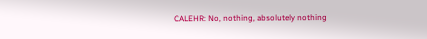CALEHR: No, nothing, absolutely nothing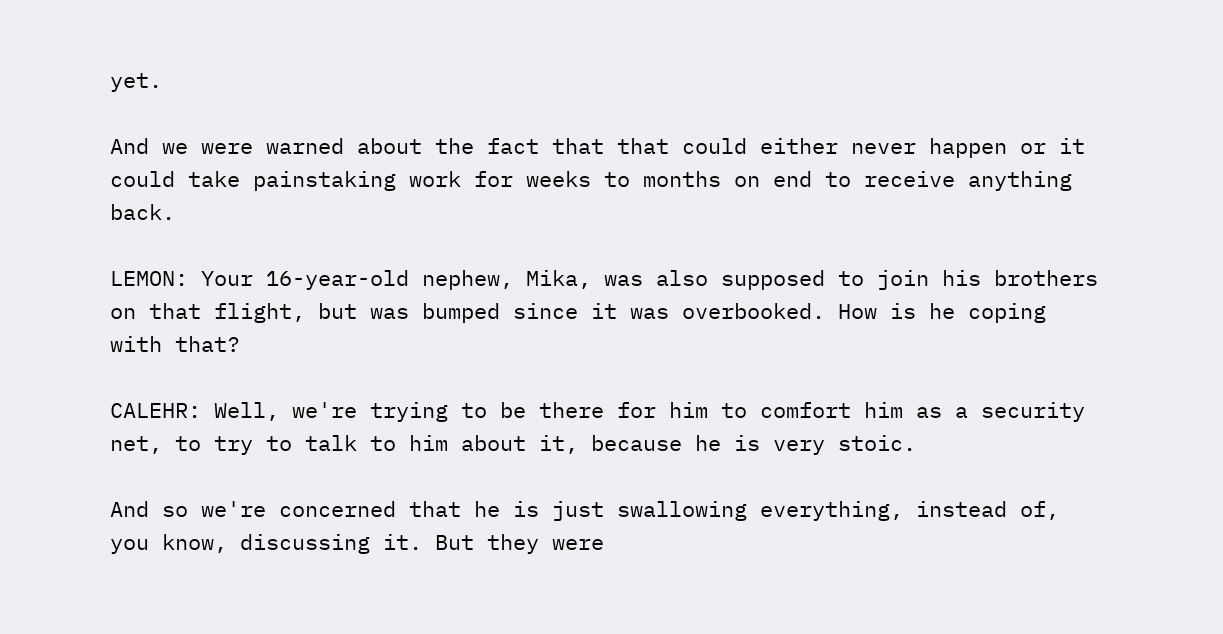yet.

And we were warned about the fact that that could either never happen or it could take painstaking work for weeks to months on end to receive anything back.

LEMON: Your 16-year-old nephew, Mika, was also supposed to join his brothers on that flight, but was bumped since it was overbooked. How is he coping with that?

CALEHR: Well, we're trying to be there for him to comfort him as a security net, to try to talk to him about it, because he is very stoic.

And so we're concerned that he is just swallowing everything, instead of, you know, discussing it. But they were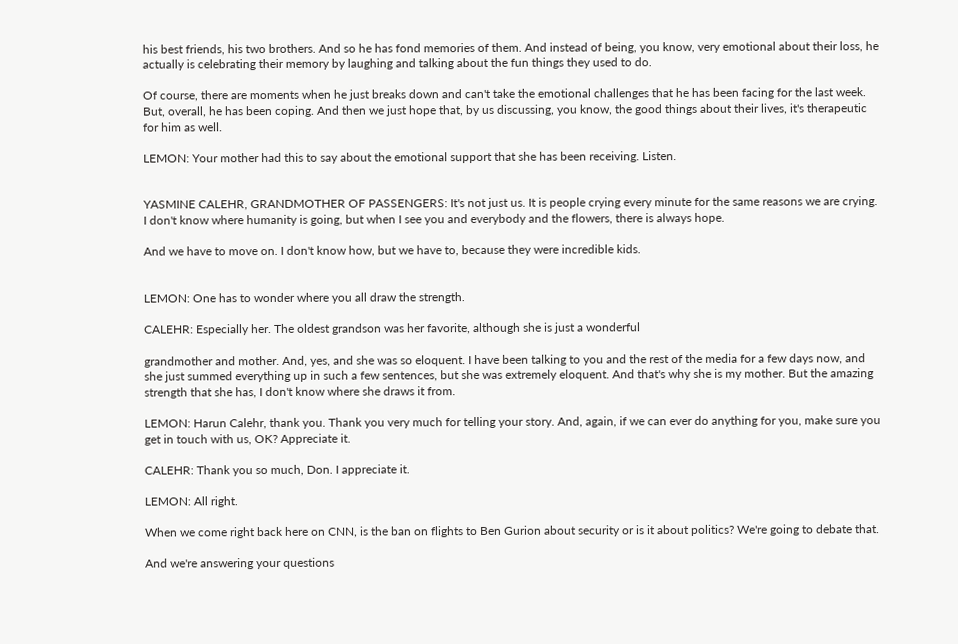his best friends, his two brothers. And so he has fond memories of them. And instead of being, you know, very emotional about their loss, he actually is celebrating their memory by laughing and talking about the fun things they used to do.

Of course, there are moments when he just breaks down and can't take the emotional challenges that he has been facing for the last week. But, overall, he has been coping. And then we just hope that, by us discussing, you know, the good things about their lives, it's therapeutic for him as well.

LEMON: Your mother had this to say about the emotional support that she has been receiving. Listen.


YASMINE CALEHR, GRANDMOTHER OF PASSENGERS: It's not just us. It is people crying every minute for the same reasons we are crying. I don't know where humanity is going, but when I see you and everybody and the flowers, there is always hope.

And we have to move on. I don't know how, but we have to, because they were incredible kids.


LEMON: One has to wonder where you all draw the strength.

CALEHR: Especially her. The oldest grandson was her favorite, although she is just a wonderful

grandmother and mother. And, yes, and she was so eloquent. I have been talking to you and the rest of the media for a few days now, and she just summed everything up in such a few sentences, but she was extremely eloquent. And that's why she is my mother. But the amazing strength that she has, I don't know where she draws it from.

LEMON: Harun Calehr, thank you. Thank you very much for telling your story. And, again, if we can ever do anything for you, make sure you get in touch with us, OK? Appreciate it.

CALEHR: Thank you so much, Don. I appreciate it.

LEMON: All right.

When we come right back here on CNN, is the ban on flights to Ben Gurion about security or is it about politics? We're going to debate that.

And we're answering your questions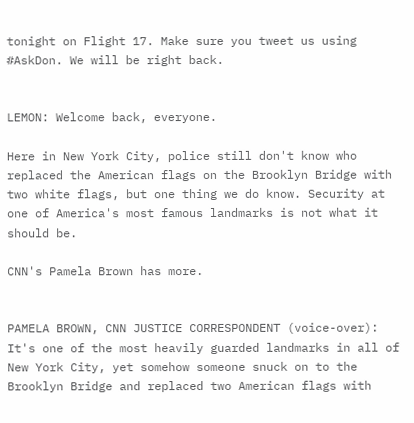tonight on Flight 17. Make sure you tweet us using #AskDon. We will be right back.


LEMON: Welcome back, everyone.

Here in New York City, police still don't know who replaced the American flags on the Brooklyn Bridge with two white flags, but one thing we do know. Security at one of America's most famous landmarks is not what it should be.

CNN's Pamela Brown has more.


PAMELA BROWN, CNN JUSTICE CORRESPONDENT (voice-over): It's one of the most heavily guarded landmarks in all of New York City, yet somehow someone snuck on to the Brooklyn Bridge and replaced two American flags with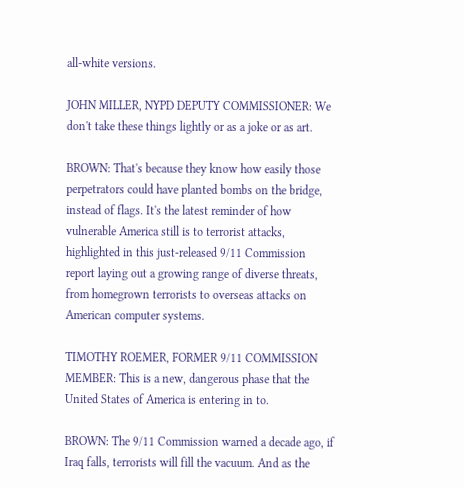all-white versions.

JOHN MILLER, NYPD DEPUTY COMMISSIONER: We don't take these things lightly or as a joke or as art.

BROWN: That's because they know how easily those perpetrators could have planted bombs on the bridge, instead of flags. It's the latest reminder of how vulnerable America still is to terrorist attacks, highlighted in this just-released 9/11 Commission report laying out a growing range of diverse threats, from homegrown terrorists to overseas attacks on American computer systems.

TIMOTHY ROEMER, FORMER 9/11 COMMISSION MEMBER: This is a new, dangerous phase that the United States of America is entering in to.

BROWN: The 9/11 Commission warned a decade ago, if Iraq falls, terrorists will fill the vacuum. And as the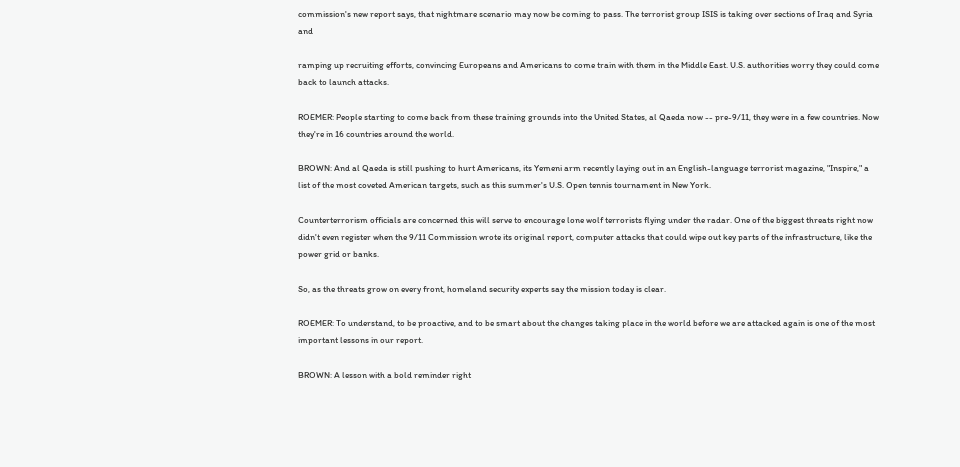commission's new report says, that nightmare scenario may now be coming to pass. The terrorist group ISIS is taking over sections of Iraq and Syria and

ramping up recruiting efforts, convincing Europeans and Americans to come train with them in the Middle East. U.S. authorities worry they could come back to launch attacks.

ROEMER: People starting to come back from these training grounds into the United States, al Qaeda now -- pre-9/11, they were in a few countries. Now they're in 16 countries around the world.

BROWN: And al Qaeda is still pushing to hurt Americans, its Yemeni arm recently laying out in an English-language terrorist magazine, "Inspire," a list of the most coveted American targets, such as this summer's U.S. Open tennis tournament in New York.

Counterterrorism officials are concerned this will serve to encourage lone wolf terrorists flying under the radar. One of the biggest threats right now didn't even register when the 9/11 Commission wrote its original report, computer attacks that could wipe out key parts of the infrastructure, like the power grid or banks.

So, as the threats grow on every front, homeland security experts say the mission today is clear.

ROEMER: To understand, to be proactive, and to be smart about the changes taking place in the world before we are attacked again is one of the most important lessons in our report.

BROWN: A lesson with a bold reminder right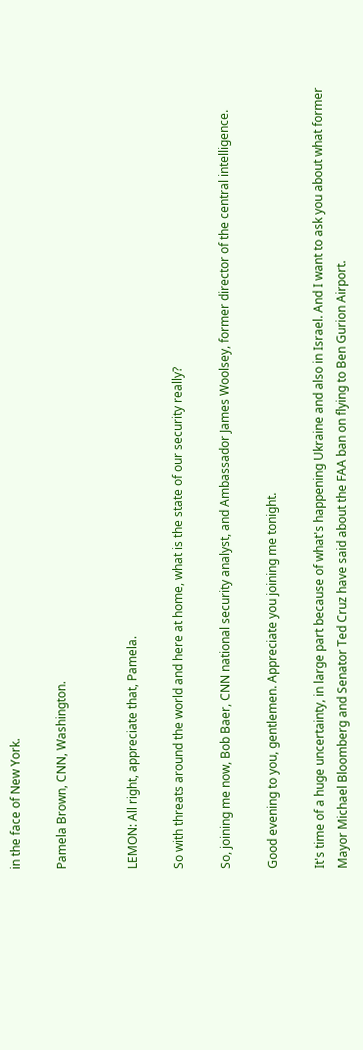in the face of New York.

Pamela Brown, CNN, Washington.


LEMON: All right, appreciate that, Pamela.

So with threats around the world and here at home, what is the state of our security really?

So, joining me now, Bob Baer, CNN national security analyst, and Ambassador James Woolsey, former director of the central intelligence.

Good evening to you, gentlemen. Appreciate you joining me tonight.

It's time of a huge uncertainty, in large part because of what's happening Ukraine and also in Israel. And I want to ask you about what former Mayor Michael Bloomberg and Senator Ted Cruz have said about the FAA ban on flying to Ben Gurion Airport.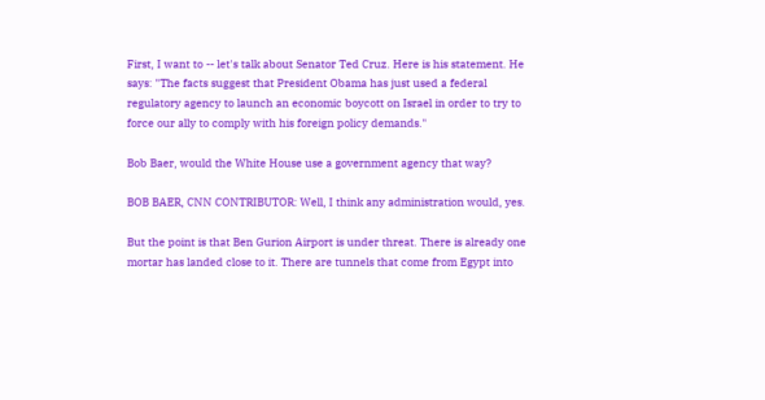First, I want to -- let's talk about Senator Ted Cruz. Here is his statement. He says: "The facts suggest that President Obama has just used a federal regulatory agency to launch an economic boycott on Israel in order to try to force our ally to comply with his foreign policy demands."

Bob Baer, would the White House use a government agency that way?

BOB BAER, CNN CONTRIBUTOR: Well, I think any administration would, yes.

But the point is that Ben Gurion Airport is under threat. There is already one mortar has landed close to it. There are tunnels that come from Egypt into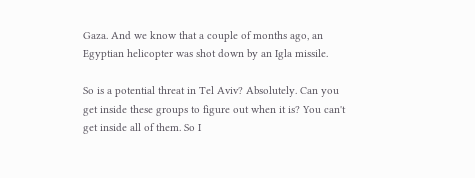Gaza. And we know that a couple of months ago, an Egyptian helicopter was shot down by an Igla missile.

So is a potential threat in Tel Aviv? Absolutely. Can you get inside these groups to figure out when it is? You can't get inside all of them. So I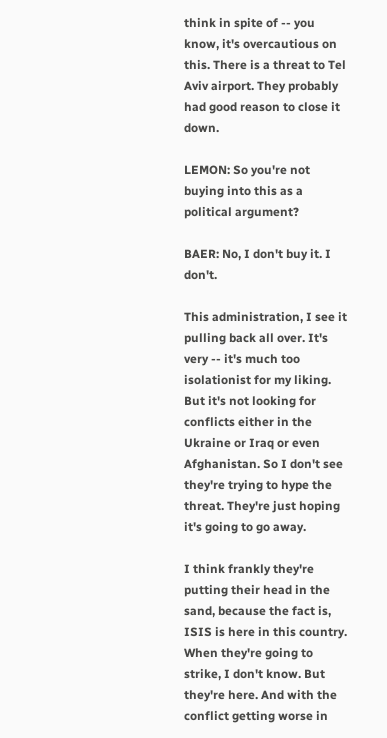think in spite of -- you know, it's overcautious on this. There is a threat to Tel Aviv airport. They probably had good reason to close it down.

LEMON: So you're not buying into this as a political argument?

BAER: No, I don't buy it. I don't.

This administration, I see it pulling back all over. It's very -- it's much too isolationist for my liking. But it's not looking for conflicts either in the Ukraine or Iraq or even Afghanistan. So I don't see they're trying to hype the threat. They're just hoping it's going to go away.

I think frankly they're putting their head in the sand, because the fact is, ISIS is here in this country. When they're going to strike, I don't know. But they're here. And with the conflict getting worse in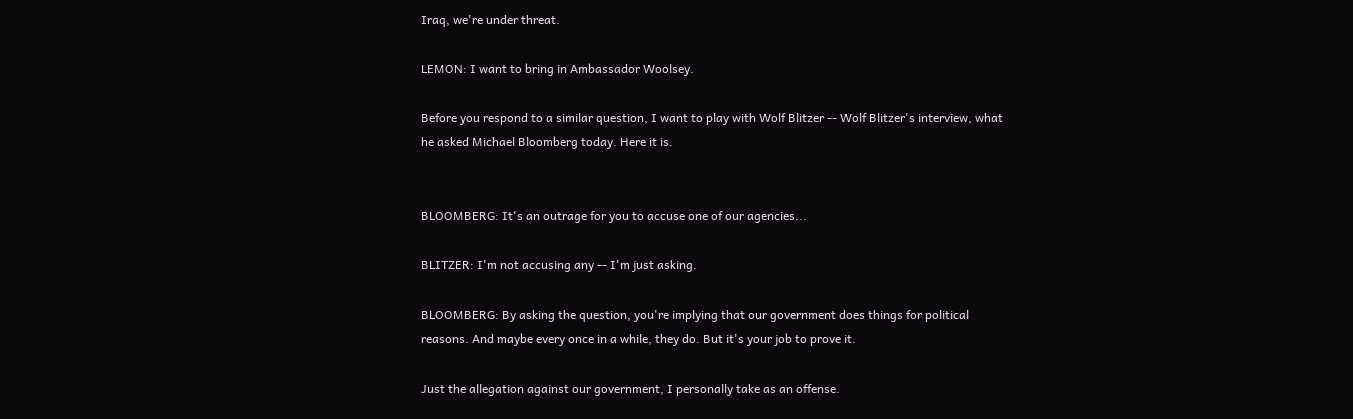Iraq, we're under threat.

LEMON: I want to bring in Ambassador Woolsey.

Before you respond to a similar question, I want to play with Wolf Blitzer -- Wolf Blitzer's interview, what he asked Michael Bloomberg today. Here it is.


BLOOMBERG: It's an outrage for you to accuse one of our agencies...

BLITZER: I'm not accusing any -- I'm just asking.

BLOOMBERG: By asking the question, you're implying that our government does things for political reasons. And maybe every once in a while, they do. But it's your job to prove it.

Just the allegation against our government, I personally take as an offense.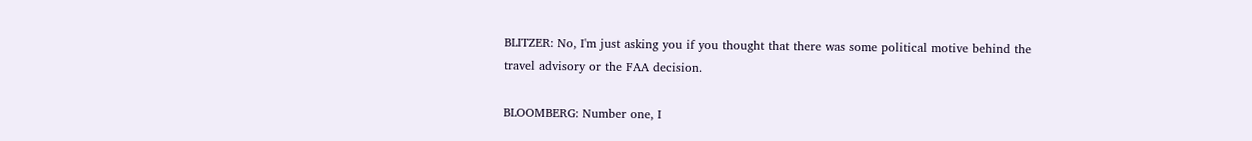BLITZER: No, I'm just asking you if you thought that there was some political motive behind the travel advisory or the FAA decision.

BLOOMBERG: Number one, I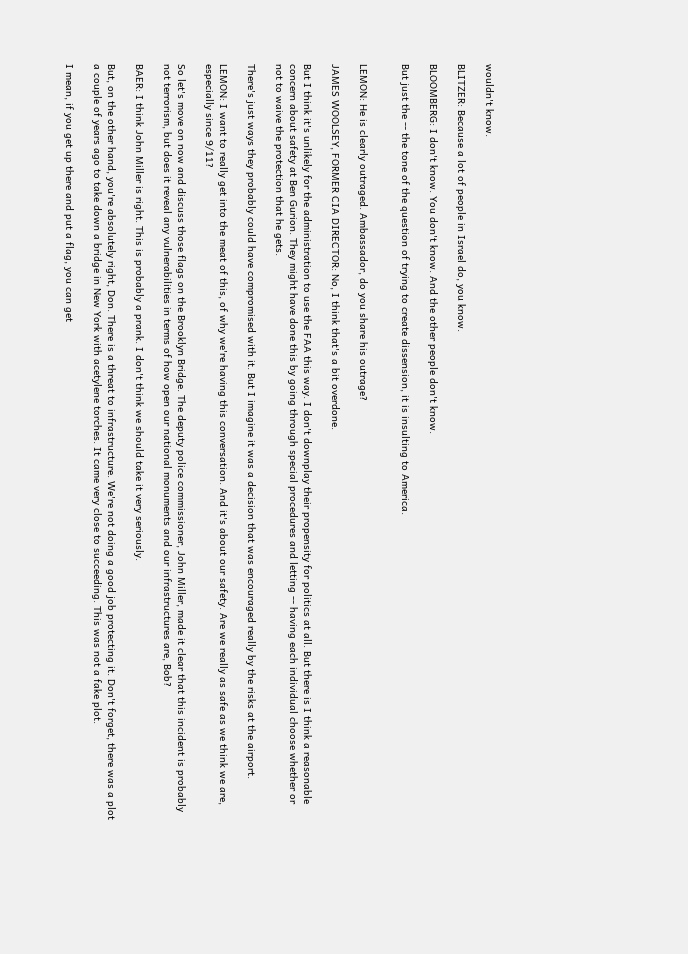wouldn't know.

BLITZER: Because a lot of people in Israel do, you know.

BLOOMBERG: I don't know. You don't know. And the other people don't know.

But just the -- the tone of the question of trying to create dissension, it is insulting to America.


LEMON: He is clearly outraged. Ambassador, do you share his outrage?

JAMES WOOLSEY, FORMER CIA DIRECTOR: No, I think that's a bit overdone.

But I think it's unlikely for the administration to use the FAA this way. I don't downplay their propensity for politics at all. But there is I think a reasonable concern about safety at Ben Gurion. They might have done this by going through special procedures and letting -- having each individual choose whether or not to waive the protection that he gets.

There's just ways they probably could have compromised with it. But I imagine it was a decision that was encouraged really by the risks at the airport.

LEMON: I want to really get into the meat of this, of why we're having this conversation. And it's about our safety. Are we really as safe as we think we are, especially since 9/11?

So let's move on now and discuss those flags on the Brooklyn Bridge. The deputy police commissioner, John Miller, made it clear that this incident is probably not terrorism, but does it reveal any vulnerabilities in terms of how open our national monuments and our infrastructures are, Bob?

BAER: I think John Miller is right. This is probably a prank. I don't think we should take it very seriously.

But, on the other hand, you're absolutely right, Don. There is a threat to infrastructure. We're not doing a good job protecting it. Don't forget, there was a plot a couple of years ago to take down a bridge in New York with acetylene torches. It came very close to succeeding. This was not a fake plot.

I mean, if you get up there and put a flag, you can get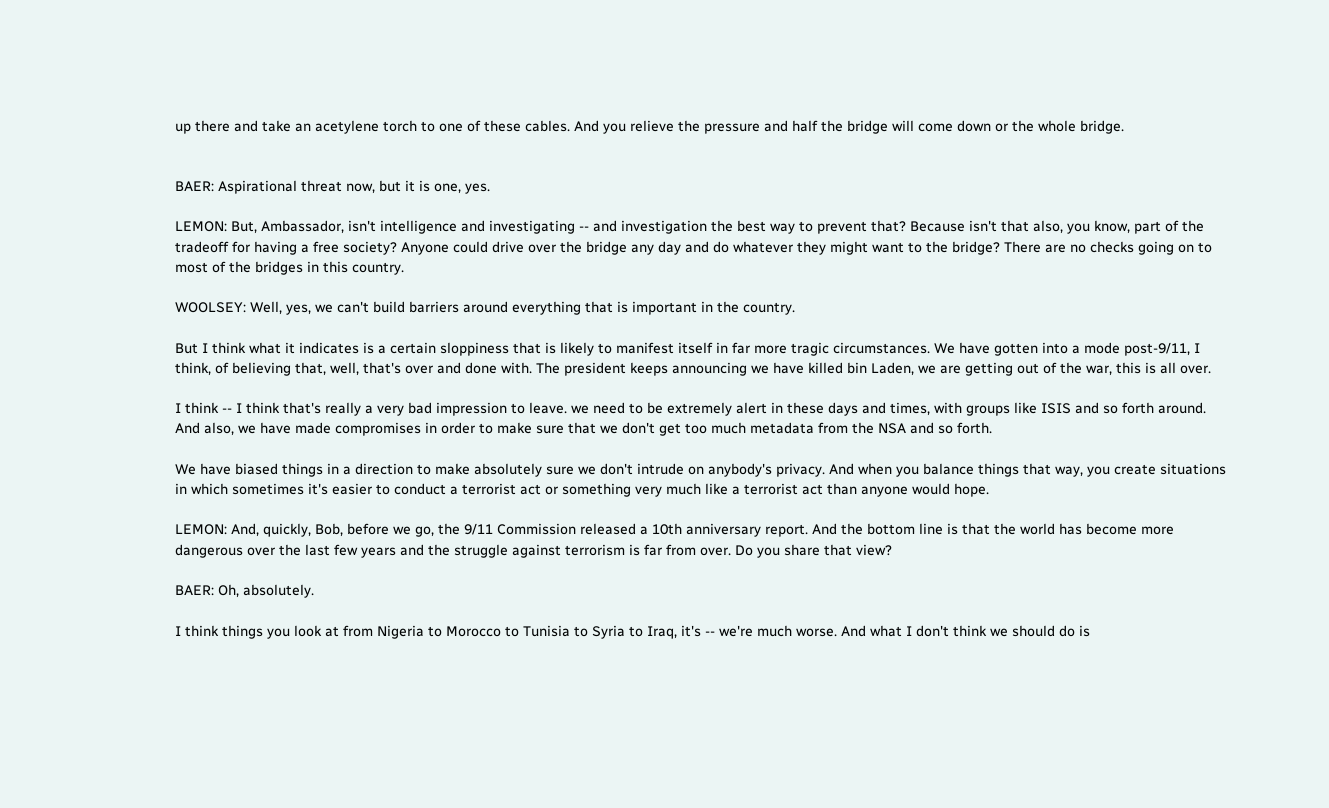up there and take an acetylene torch to one of these cables. And you relieve the pressure and half the bridge will come down or the whole bridge.


BAER: Aspirational threat now, but it is one, yes.

LEMON: But, Ambassador, isn't intelligence and investigating -- and investigation the best way to prevent that? Because isn't that also, you know, part of the tradeoff for having a free society? Anyone could drive over the bridge any day and do whatever they might want to the bridge? There are no checks going on to most of the bridges in this country.

WOOLSEY: Well, yes, we can't build barriers around everything that is important in the country.

But I think what it indicates is a certain sloppiness that is likely to manifest itself in far more tragic circumstances. We have gotten into a mode post-9/11, I think, of believing that, well, that's over and done with. The president keeps announcing we have killed bin Laden, we are getting out of the war, this is all over.

I think -- I think that's really a very bad impression to leave. we need to be extremely alert in these days and times, with groups like ISIS and so forth around. And also, we have made compromises in order to make sure that we don't get too much metadata from the NSA and so forth.

We have biased things in a direction to make absolutely sure we don't intrude on anybody's privacy. And when you balance things that way, you create situations in which sometimes it's easier to conduct a terrorist act or something very much like a terrorist act than anyone would hope.

LEMON: And, quickly, Bob, before we go, the 9/11 Commission released a 10th anniversary report. And the bottom line is that the world has become more dangerous over the last few years and the struggle against terrorism is far from over. Do you share that view?

BAER: Oh, absolutely.

I think things you look at from Nigeria to Morocco to Tunisia to Syria to Iraq, it's -- we're much worse. And what I don't think we should do is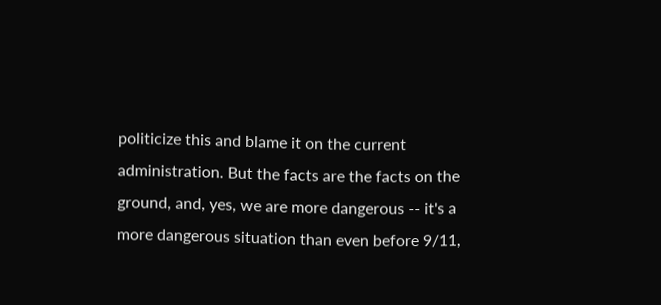politicize this and blame it on the current administration. But the facts are the facts on the ground, and, yes, we are more dangerous -- it's a more dangerous situation than even before 9/11,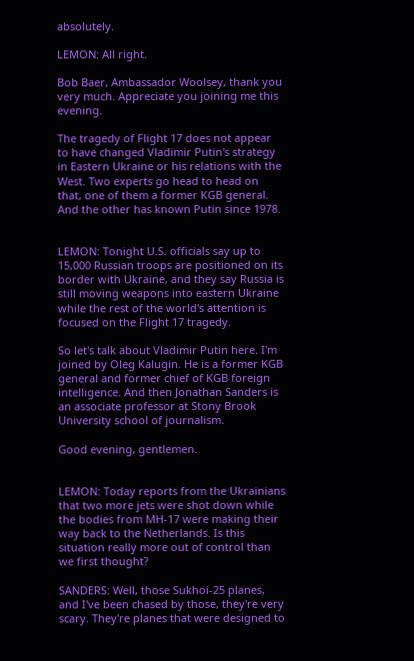absolutely.

LEMON: All right.

Bob Baer, Ambassador Woolsey, thank you very much. Appreciate you joining me this evening.

The tragedy of Flight 17 does not appear to have changed Vladimir Putin's strategy in Eastern Ukraine or his relations with the West. Two experts go head to head on that, one of them a former KGB general. And the other has known Putin since 1978.


LEMON: Tonight U.S. officials say up to 15,000 Russian troops are positioned on its border with Ukraine, and they say Russia is still moving weapons into eastern Ukraine while the rest of the world's attention is focused on the Flight 17 tragedy.

So let's talk about Vladimir Putin here. I'm joined by Oleg Kalugin. He is a former KGB general and former chief of KGB foreign intelligence. And then Jonathan Sanders is an associate professor at Stony Brook University school of journalism.

Good evening, gentlemen.


LEMON: Today reports from the Ukrainians that two more jets were shot down while the bodies from MH-17 were making their way back to the Netherlands. Is this situation really more out of control than we first thought?

SANDERS: Well, those Sukhoi-25 planes, and I've been chased by those, they're very scary. They're planes that were designed to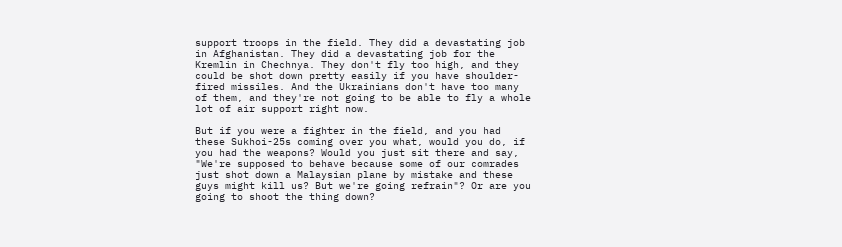support troops in the field. They did a devastating job in Afghanistan. They did a devastating job for the Kremlin in Chechnya. They don't fly too high, and they could be shot down pretty easily if you have shoulder- fired missiles. And the Ukrainians don't have too many of them, and they're not going to be able to fly a whole lot of air support right now.

But if you were a fighter in the field, and you had these Sukhoi-25s coming over you what, would you do, if you had the weapons? Would you just sit there and say, "We're supposed to behave because some of our comrades just shot down a Malaysian plane by mistake and these guys might kill us? But we're going refrain"? Or are you going to shoot the thing down?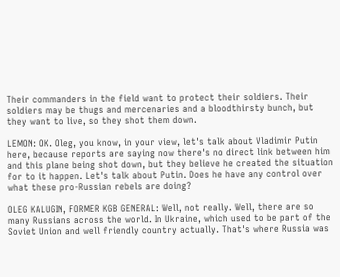Their commanders in the field want to protect their soldiers. Their soldiers may be thugs and mercenaries and a bloodthirsty bunch, but they want to live, so they shot them down.

LEMON: OK. Oleg, you know, in your view, let's talk about Vladimir Putin here, because reports are saying now there's no direct link between him and this plane being shot down, but they believe he created the situation for to it happen. Let's talk about Putin. Does he have any control over what these pro-Russian rebels are doing?

OLEG KALUGIN, FORMER KGB GENERAL: Well, not really. Well, there are so many Russians across the world. In Ukraine, which used to be part of the Soviet Union and well friendly country actually. That's where Russia was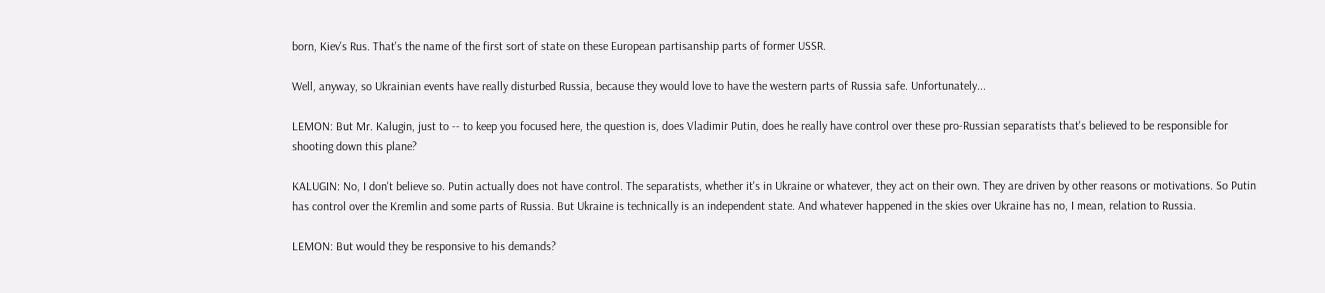born, Kiev's Rus. That's the name of the first sort of state on these European partisanship parts of former USSR.

Well, anyway, so Ukrainian events have really disturbed Russia, because they would love to have the western parts of Russia safe. Unfortunately...

LEMON: But Mr. Kalugin, just to -- to keep you focused here, the question is, does Vladimir Putin, does he really have control over these pro-Russian separatists that's believed to be responsible for shooting down this plane?

KALUGIN: No, I don't believe so. Putin actually does not have control. The separatists, whether it's in Ukraine or whatever, they act on their own. They are driven by other reasons or motivations. So Putin has control over the Kremlin and some parts of Russia. But Ukraine is technically is an independent state. And whatever happened in the skies over Ukraine has no, I mean, relation to Russia.

LEMON: But would they be responsive to his demands?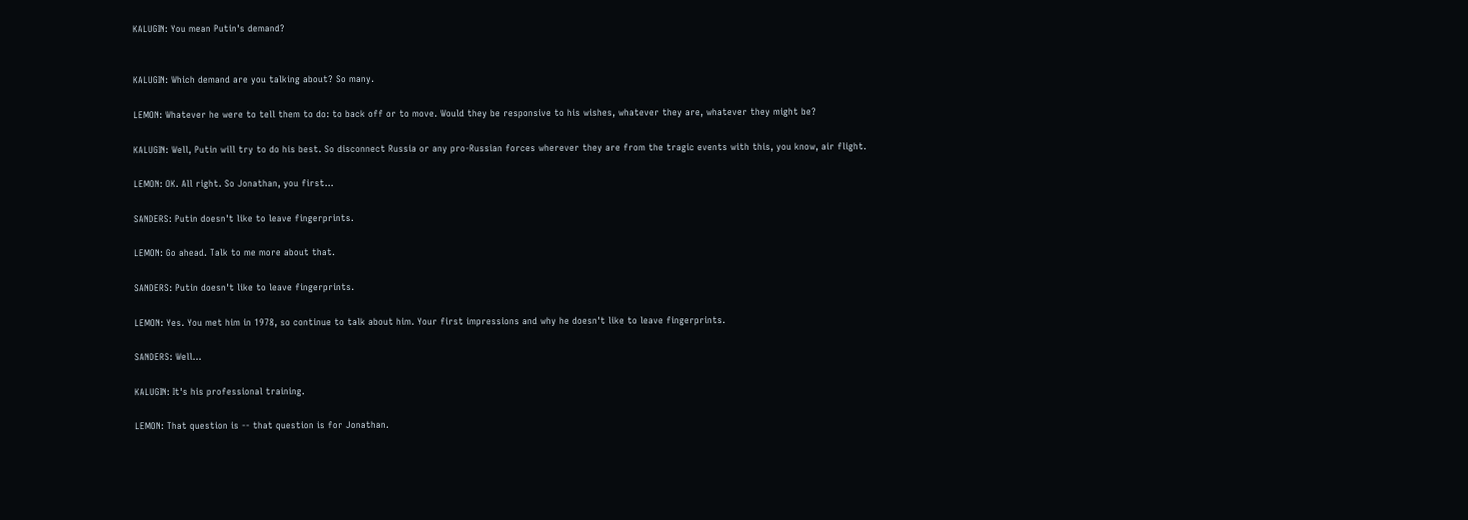KALUGIN: You mean Putin's demand?


KALUGIN: Which demand are you talking about? So many.

LEMON: Whatever he were to tell them to do: to back off or to move. Would they be responsive to his wishes, whatever they are, whatever they might be?

KALUGIN: Well, Putin will try to do his best. So disconnect Russia or any pro-Russian forces wherever they are from the tragic events with this, you know, air flight.

LEMON: OK. All right. So Jonathan, you first...

SANDERS: Putin doesn't like to leave fingerprints.

LEMON: Go ahead. Talk to me more about that.

SANDERS: Putin doesn't like to leave fingerprints.

LEMON: Yes. You met him in 1978, so continue to talk about him. Your first impressions and why he doesn't like to leave fingerprints.

SANDERS: Well...

KALUGIN: It's his professional training.

LEMON: That question is -- that question is for Jonathan.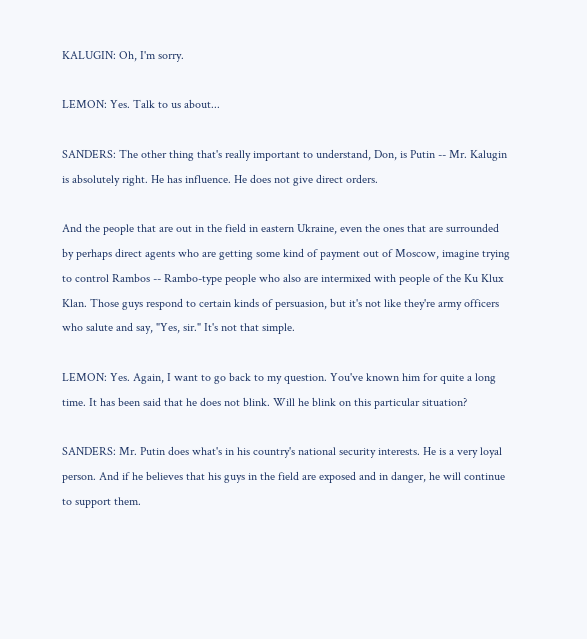KALUGIN: Oh, I'm sorry.

LEMON: Yes. Talk to us about...

SANDERS: The other thing that's really important to understand, Don, is Putin -- Mr. Kalugin is absolutely right. He has influence. He does not give direct orders.

And the people that are out in the field in eastern Ukraine, even the ones that are surrounded by perhaps direct agents who are getting some kind of payment out of Moscow, imagine trying to control Rambos -- Rambo-type people who also are intermixed with people of the Ku Klux Klan. Those guys respond to certain kinds of persuasion, but it's not like they're army officers who salute and say, "Yes, sir." It's not that simple.

LEMON: Yes. Again, I want to go back to my question. You've known him for quite a long time. It has been said that he does not blink. Will he blink on this particular situation?

SANDERS: Mr. Putin does what's in his country's national security interests. He is a very loyal person. And if he believes that his guys in the field are exposed and in danger, he will continue to support them.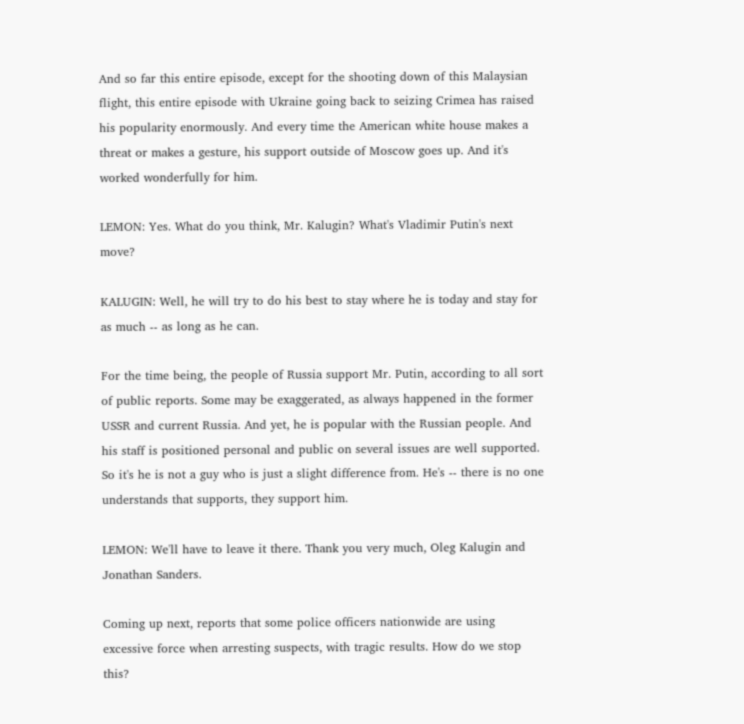And so far this entire episode, except for the shooting down of this Malaysian flight, this entire episode with Ukraine going back to seizing Crimea has raised his popularity enormously. And every time the American white house makes a threat or makes a gesture, his support outside of Moscow goes up. And it's worked wonderfully for him.

LEMON: Yes. What do you think, Mr. Kalugin? What's Vladimir Putin's next move?

KALUGIN: Well, he will try to do his best to stay where he is today and stay for as much -- as long as he can.

For the time being, the people of Russia support Mr. Putin, according to all sort of public reports. Some may be exaggerated, as always happened in the former USSR and current Russia. And yet, he is popular with the Russian people. And his staff is positioned personal and public on several issues are well supported. So it's he is not a guy who is just a slight difference from. He's -- there is no one understands that supports, they support him.

LEMON: We'll have to leave it there. Thank you very much, Oleg Kalugin and Jonathan Sanders.

Coming up next, reports that some police officers nationwide are using excessive force when arresting suspects, with tragic results. How do we stop this?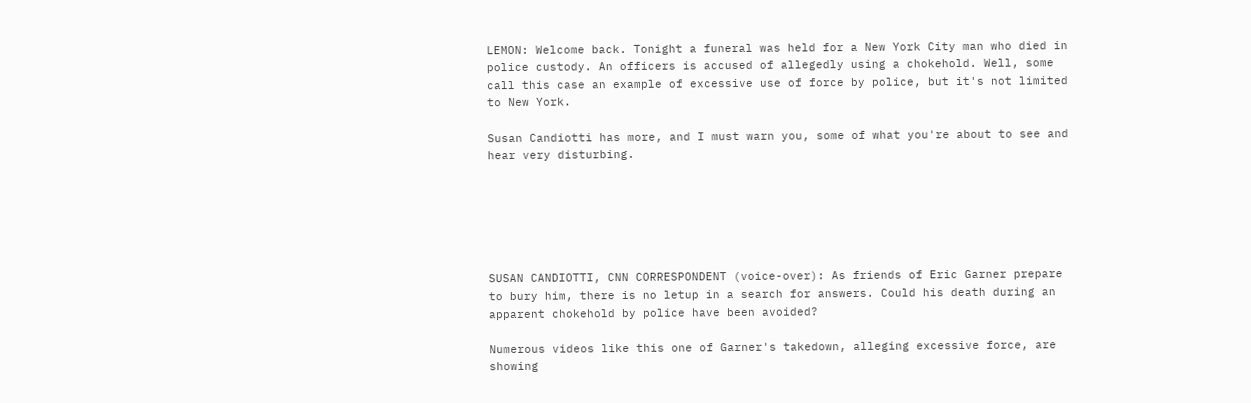LEMON: Welcome back. Tonight a funeral was held for a New York City man who died in police custody. An officers is accused of allegedly using a chokehold. Well, some call this case an example of excessive use of force by police, but it's not limited to New York.

Susan Candiotti has more, and I must warn you, some of what you're about to see and hear very disturbing.






SUSAN CANDIOTTI, CNN CORRESPONDENT (voice-over): As friends of Eric Garner prepare to bury him, there is no letup in a search for answers. Could his death during an apparent chokehold by police have been avoided?

Numerous videos like this one of Garner's takedown, alleging excessive force, are showing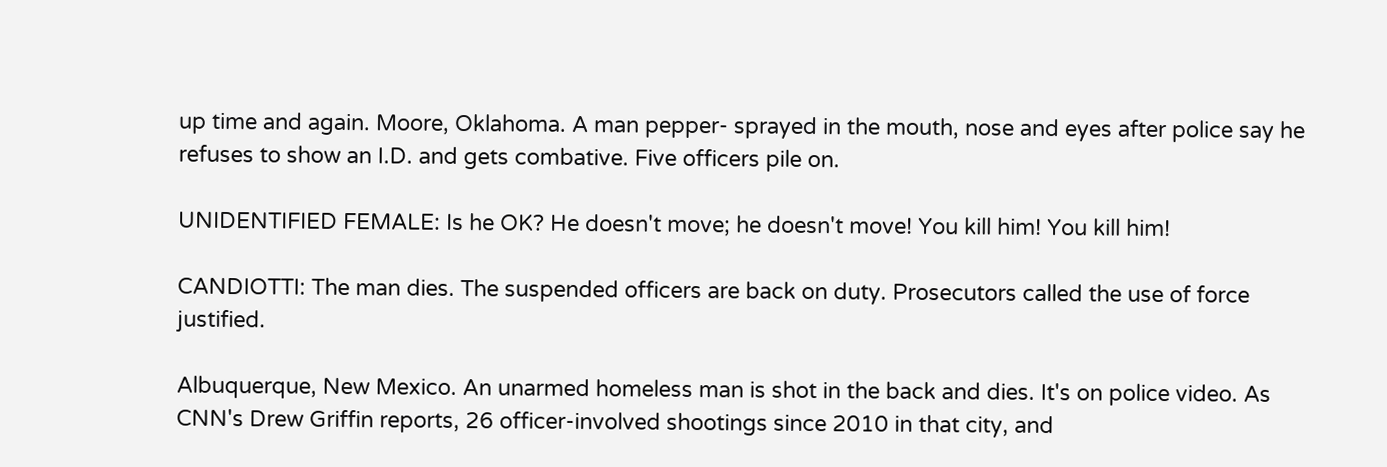up time and again. Moore, Oklahoma. A man pepper- sprayed in the mouth, nose and eyes after police say he refuses to show an I.D. and gets combative. Five officers pile on.

UNIDENTIFIED FEMALE: Is he OK? He doesn't move; he doesn't move! You kill him! You kill him!

CANDIOTTI: The man dies. The suspended officers are back on duty. Prosecutors called the use of force justified.

Albuquerque, New Mexico. An unarmed homeless man is shot in the back and dies. It's on police video. As CNN's Drew Griffin reports, 26 officer-involved shootings since 2010 in that city, and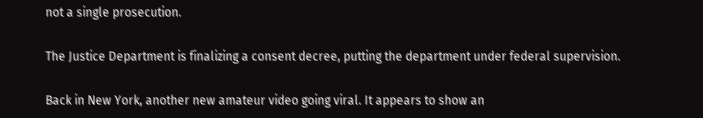not a single prosecution.

The Justice Department is finalizing a consent decree, putting the department under federal supervision.

Back in New York, another new amateur video going viral. It appears to show an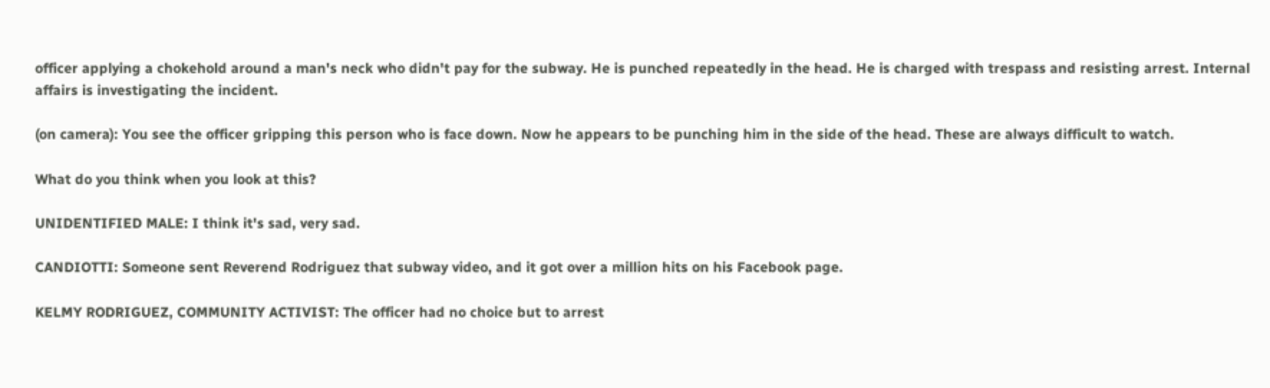officer applying a chokehold around a man's neck who didn't pay for the subway. He is punched repeatedly in the head. He is charged with trespass and resisting arrest. Internal affairs is investigating the incident.

(on camera): You see the officer gripping this person who is face down. Now he appears to be punching him in the side of the head. These are always difficult to watch.

What do you think when you look at this?

UNIDENTIFIED MALE: I think it's sad, very sad.

CANDIOTTI: Someone sent Reverend Rodriguez that subway video, and it got over a million hits on his Facebook page.

KELMY RODRIGUEZ, COMMUNITY ACTIVIST: The officer had no choice but to arrest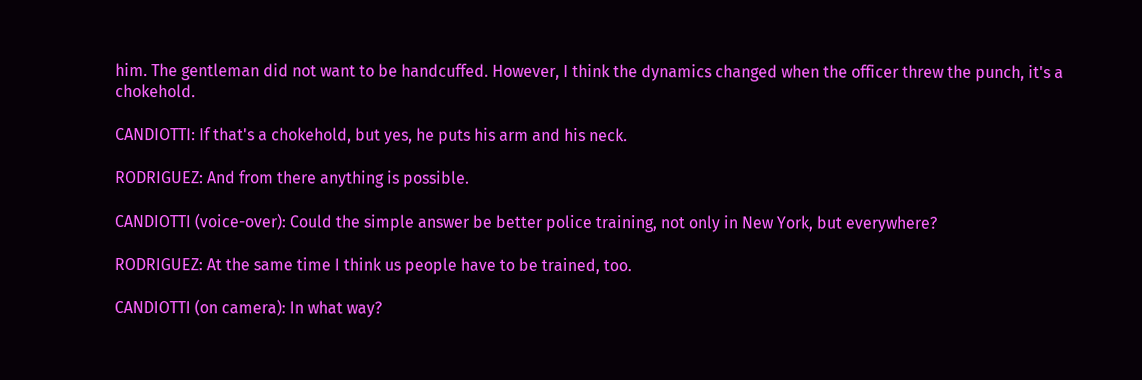him. The gentleman did not want to be handcuffed. However, I think the dynamics changed when the officer threw the punch, it's a chokehold.

CANDIOTTI: If that's a chokehold, but yes, he puts his arm and his neck.

RODRIGUEZ: And from there anything is possible.

CANDIOTTI (voice-over): Could the simple answer be better police training, not only in New York, but everywhere?

RODRIGUEZ: At the same time I think us people have to be trained, too.

CANDIOTTI (on camera): In what way?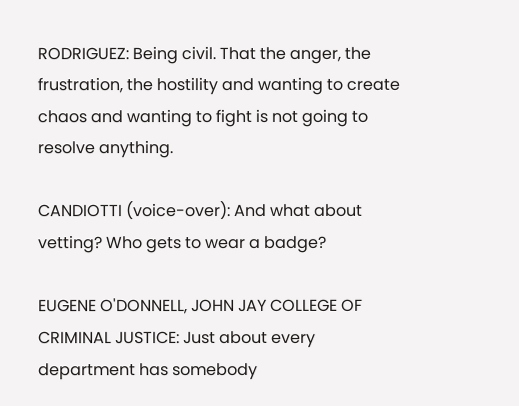RODRIGUEZ: Being civil. That the anger, the frustration, the hostility and wanting to create chaos and wanting to fight is not going to resolve anything.

CANDIOTTI (voice-over): And what about vetting? Who gets to wear a badge?

EUGENE O'DONNELL, JOHN JAY COLLEGE OF CRIMINAL JUSTICE: Just about every department has somebody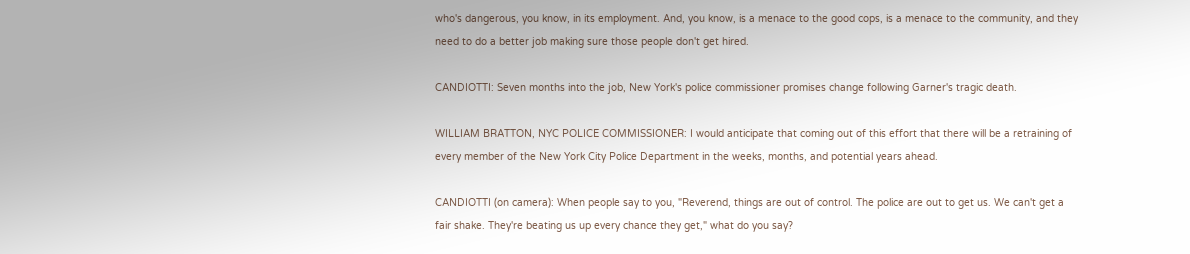who's dangerous, you know, in its employment. And, you know, is a menace to the good cops, is a menace to the community, and they need to do a better job making sure those people don't get hired.

CANDIOTTI: Seven months into the job, New York's police commissioner promises change following Garner's tragic death.

WILLIAM BRATTON, NYC POLICE COMMISSIONER: I would anticipate that coming out of this effort that there will be a retraining of every member of the New York City Police Department in the weeks, months, and potential years ahead.

CANDIOTTI (on camera): When people say to you, "Reverend, things are out of control. The police are out to get us. We can't get a fair shake. They're beating us up every chance they get," what do you say?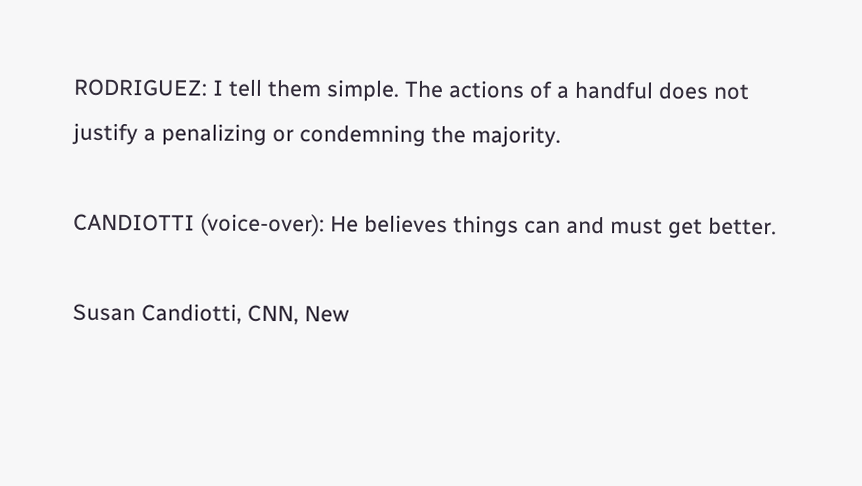RODRIGUEZ: I tell them simple. The actions of a handful does not justify a penalizing or condemning the majority.

CANDIOTTI (voice-over): He believes things can and must get better.

Susan Candiotti, CNN, New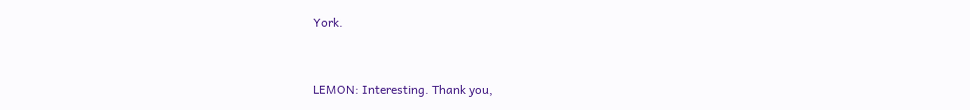York.


LEMON: Interesting. Thank you,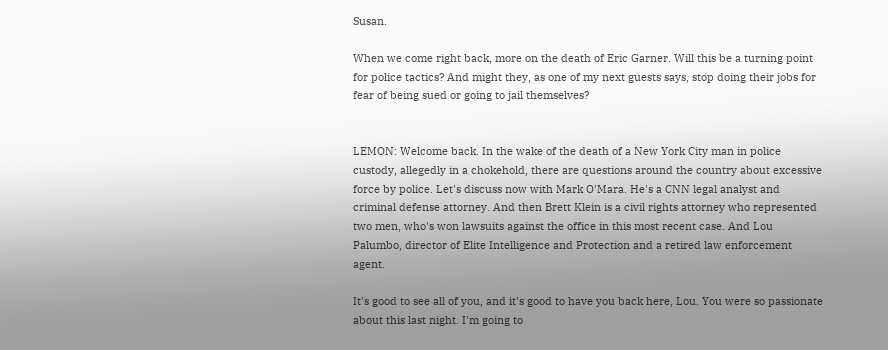Susan.

When we come right back, more on the death of Eric Garner. Will this be a turning point for police tactics? And might they, as one of my next guests says, stop doing their jobs for fear of being sued or going to jail themselves?


LEMON: Welcome back. In the wake of the death of a New York City man in police custody, allegedly in a chokehold, there are questions around the country about excessive force by police. Let's discuss now with Mark O'Mara. He's a CNN legal analyst and criminal defense attorney. And then Brett Klein is a civil rights attorney who represented two men, who's won lawsuits against the office in this most recent case. And Lou Palumbo, director of Elite Intelligence and Protection and a retired law enforcement agent.

It's good to see all of you, and it's good to have you back here, Lou. You were so passionate about this last night. I'm going to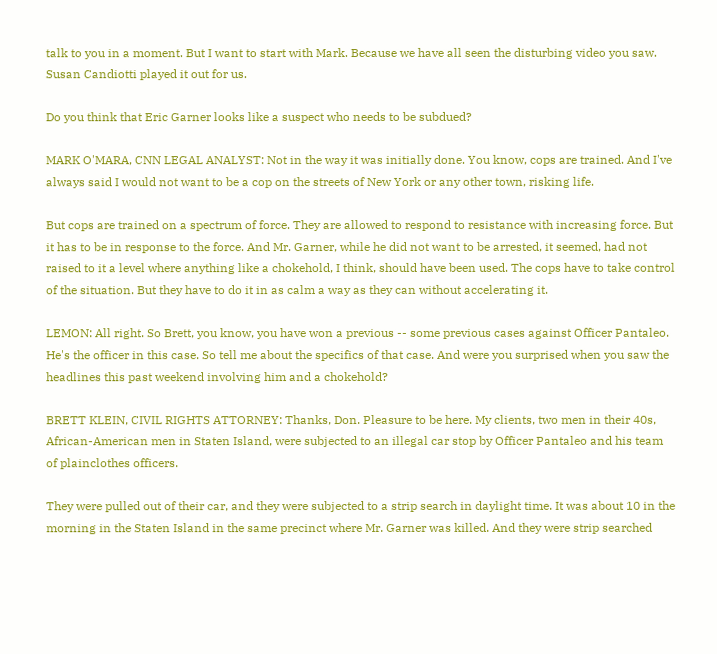talk to you in a moment. But I want to start with Mark. Because we have all seen the disturbing video you saw. Susan Candiotti played it out for us.

Do you think that Eric Garner looks like a suspect who needs to be subdued?

MARK O'MARA, CNN LEGAL ANALYST: Not in the way it was initially done. You know, cops are trained. And I've always said I would not want to be a cop on the streets of New York or any other town, risking life.

But cops are trained on a spectrum of force. They are allowed to respond to resistance with increasing force. But it has to be in response to the force. And Mr. Garner, while he did not want to be arrested, it seemed, had not raised to it a level where anything like a chokehold, I think, should have been used. The cops have to take control of the situation. But they have to do it in as calm a way as they can without accelerating it.

LEMON: All right. So Brett, you know, you have won a previous -- some previous cases against Officer Pantaleo. He's the officer in this case. So tell me about the specifics of that case. And were you surprised when you saw the headlines this past weekend involving him and a chokehold?

BRETT KLEIN, CIVIL RIGHTS ATTORNEY: Thanks, Don. Pleasure to be here. My clients, two men in their 40s, African-American men in Staten Island, were subjected to an illegal car stop by Officer Pantaleo and his team of plainclothes officers.

They were pulled out of their car, and they were subjected to a strip search in daylight time. It was about 10 in the morning in the Staten Island in the same precinct where Mr. Garner was killed. And they were strip searched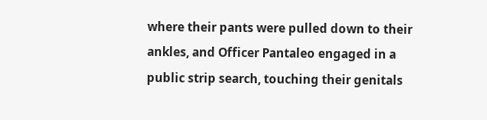where their pants were pulled down to their ankles, and Officer Pantaleo engaged in a public strip search, touching their genitals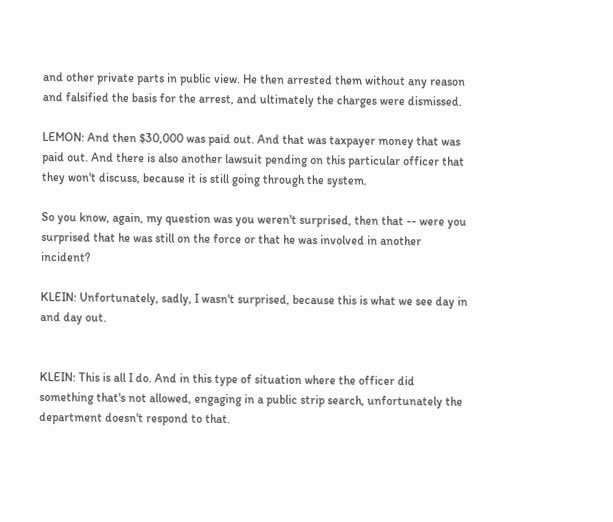and other private parts in public view. He then arrested them without any reason and falsified the basis for the arrest, and ultimately the charges were dismissed.

LEMON: And then $30,000 was paid out. And that was taxpayer money that was paid out. And there is also another lawsuit pending on this particular officer that they won't discuss, because it is still going through the system.

So you know, again, my question was you weren't surprised, then that -- were you surprised that he was still on the force or that he was involved in another incident?

KLEIN: Unfortunately, sadly, I wasn't surprised, because this is what we see day in and day out.


KLEIN: This is all I do. And in this type of situation where the officer did something that's not allowed, engaging in a public strip search, unfortunately the department doesn't respond to that.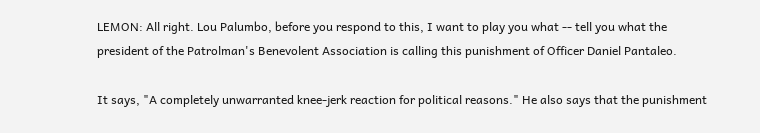LEMON: All right. Lou Palumbo, before you respond to this, I want to play you what -- tell you what the president of the Patrolman's Benevolent Association is calling this punishment of Officer Daniel Pantaleo.

It says, "A completely unwarranted knee-jerk reaction for political reasons." He also says that the punishment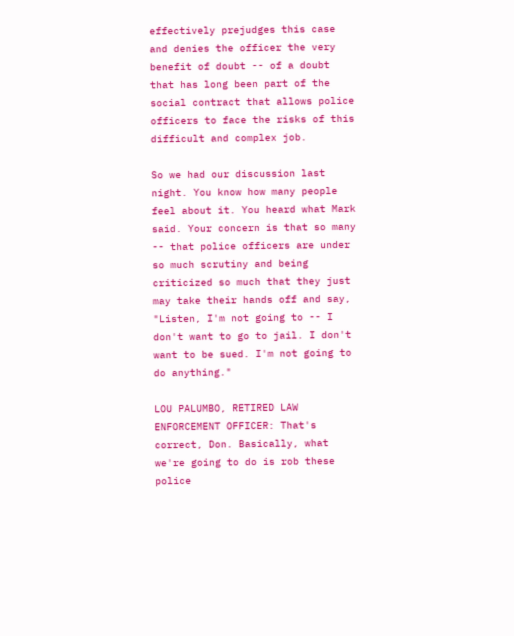effectively prejudges this case and denies the officer the very benefit of doubt -- of a doubt that has long been part of the social contract that allows police officers to face the risks of this difficult and complex job.

So we had our discussion last night. You know how many people feel about it. You heard what Mark said. Your concern is that so many -- that police officers are under so much scrutiny and being criticized so much that they just may take their hands off and say, "Listen, I'm not going to -- I don't want to go to jail. I don't want to be sued. I'm not going to do anything."

LOU PALUMBO, RETIRED LAW ENFORCEMENT OFFICER: That's correct, Don. Basically, what we're going to do is rob these police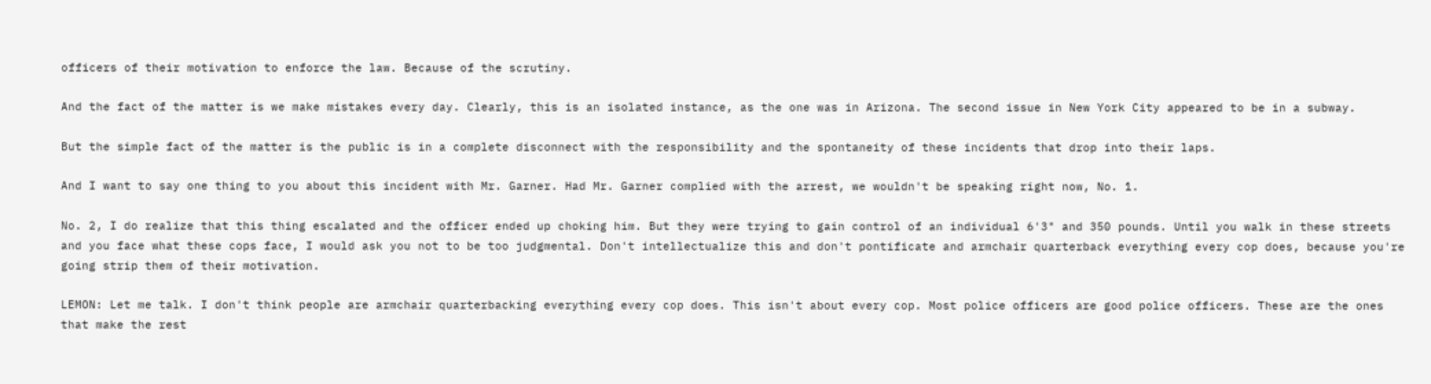officers of their motivation to enforce the law. Because of the scrutiny.

And the fact of the matter is we make mistakes every day. Clearly, this is an isolated instance, as the one was in Arizona. The second issue in New York City appeared to be in a subway.

But the simple fact of the matter is the public is in a complete disconnect with the responsibility and the spontaneity of these incidents that drop into their laps.

And I want to say one thing to you about this incident with Mr. Garner. Had Mr. Garner complied with the arrest, we wouldn't be speaking right now, No. 1.

No. 2, I do realize that this thing escalated and the officer ended up choking him. But they were trying to gain control of an individual 6'3" and 350 pounds. Until you walk in these streets and you face what these cops face, I would ask you not to be too judgmental. Don't intellectualize this and don't pontificate and armchair quarterback everything every cop does, because you're going strip them of their motivation.

LEMON: Let me talk. I don't think people are armchair quarterbacking everything every cop does. This isn't about every cop. Most police officers are good police officers. These are the ones that make the rest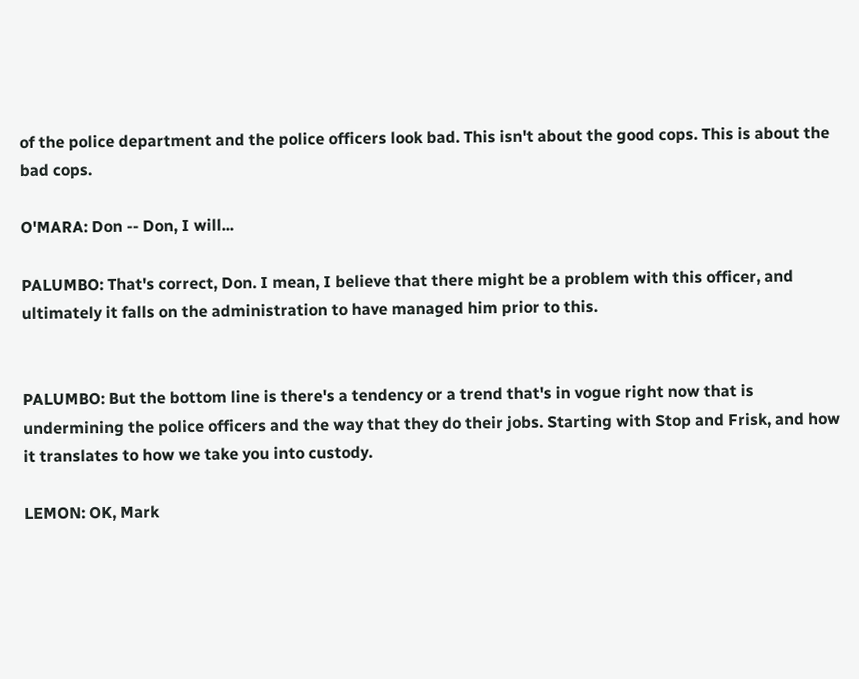of the police department and the police officers look bad. This isn't about the good cops. This is about the bad cops.

O'MARA: Don -- Don, I will...

PALUMBO: That's correct, Don. I mean, I believe that there might be a problem with this officer, and ultimately it falls on the administration to have managed him prior to this.


PALUMBO: But the bottom line is there's a tendency or a trend that's in vogue right now that is undermining the police officers and the way that they do their jobs. Starting with Stop and Frisk, and how it translates to how we take you into custody.

LEMON: OK, Mark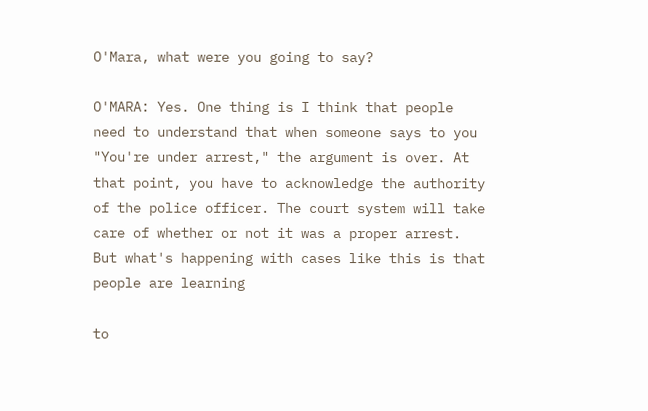O'Mara, what were you going to say?

O'MARA: Yes. One thing is I think that people need to understand that when someone says to you "You're under arrest," the argument is over. At that point, you have to acknowledge the authority of the police officer. The court system will take care of whether or not it was a proper arrest. But what's happening with cases like this is that people are learning

to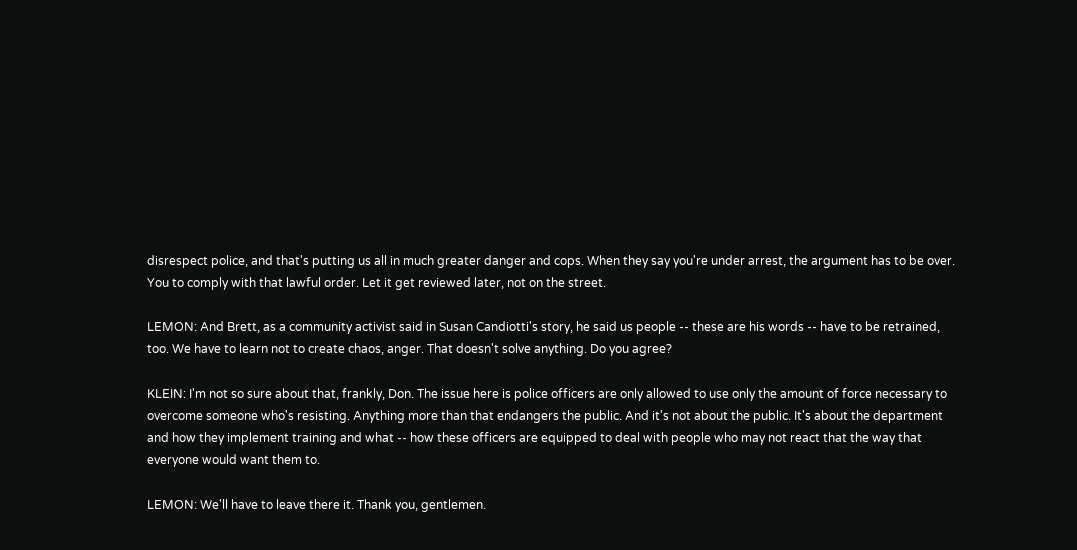disrespect police, and that's putting us all in much greater danger and cops. When they say you're under arrest, the argument has to be over. You to comply with that lawful order. Let it get reviewed later, not on the street.

LEMON: And Brett, as a community activist said in Susan Candiotti's story, he said us people -- these are his words -- have to be retrained, too. We have to learn not to create chaos, anger. That doesn't solve anything. Do you agree?

KLEIN: I'm not so sure about that, frankly, Don. The issue here is police officers are only allowed to use only the amount of force necessary to overcome someone who's resisting. Anything more than that endangers the public. And it's not about the public. It's about the department and how they implement training and what -- how these officers are equipped to deal with people who may not react that the way that everyone would want them to.

LEMON: We'll have to leave there it. Thank you, gentlemen.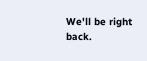We'll be right back.